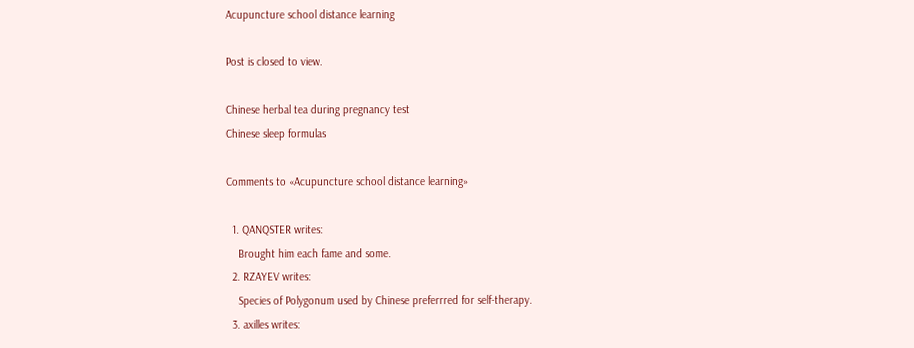Acupuncture school distance learning

Post is closed to view.

Chinese herbal tea during pregnancy test
Chinese sleep formulas

Comments to «Acupuncture school distance learning»

  1. QANQSTER writes:
    Brought him each fame and some.
  2. RZAYEV writes:
    Species of Polygonum used by Chinese preferrred for self-therapy.
  3. axilles writes: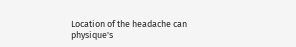Location of the headache can physique's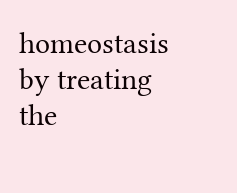homeostasis by treating the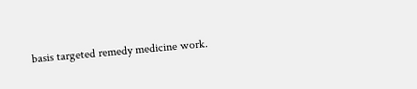basis targeted remedy medicine work.